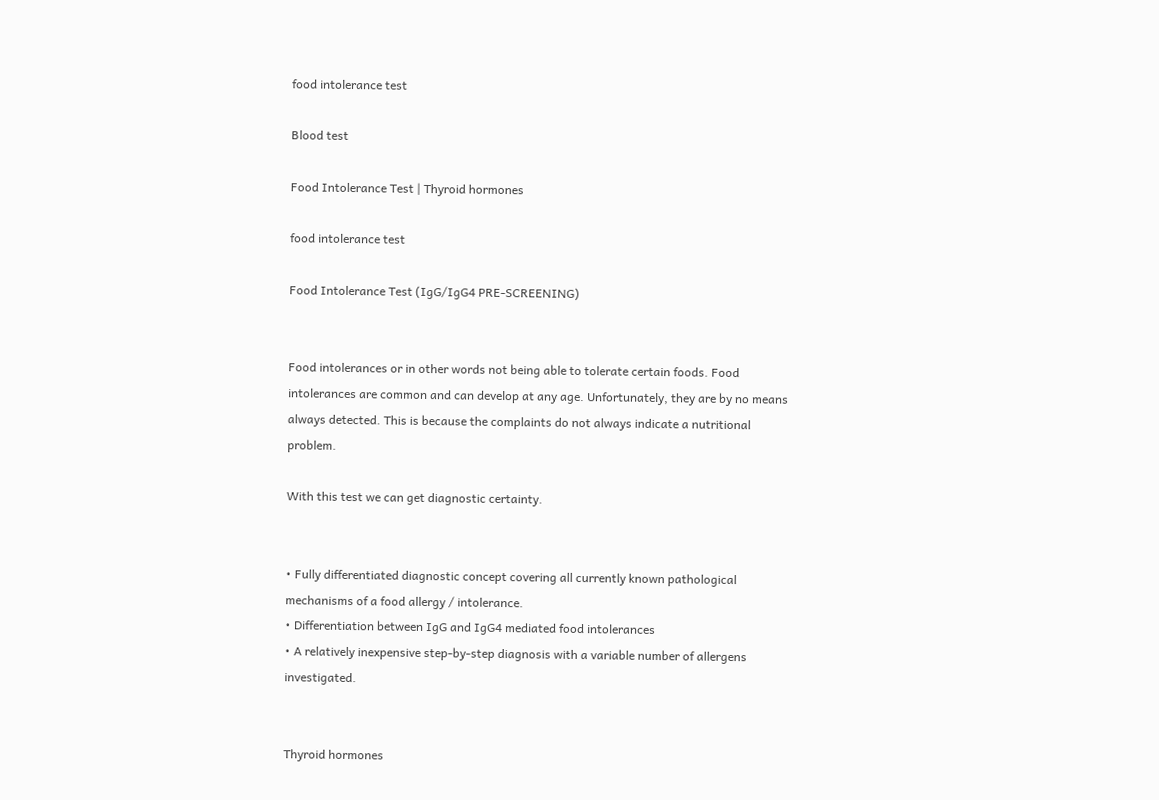food intolerance test

Blood test

Food Intolerance Test | Thyroid hormones

food intolerance test

Food Intolerance Test (IgG/IgG4 PRE-SCREENING)


Food intolerances or in other words not being able to tolerate certain foods. Food intolerances are common and can develop at any age. Unfortunately, they are by no means always detected. This is because the complaints do not always indicate a nutritional problem.

With this test we can get diagnostic certainty.


• Fully differentiated diagnostic concept covering all currently known pathological mechanisms of a food allergy / intolerance.
• Differentiation between IgG and IgG4 mediated food intolerances
• A relatively inexpensive step-by-step diagnosis with a variable number of allergens investigated.


Thyroid hormones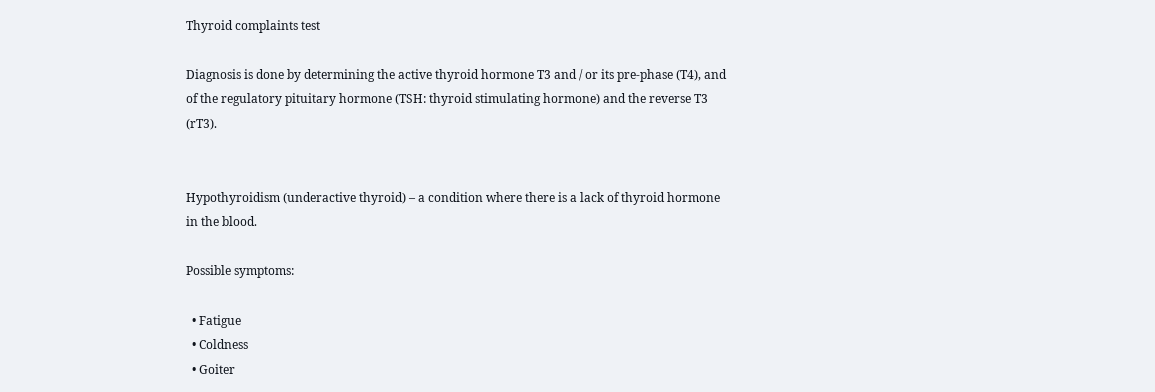Thyroid complaints test

Diagnosis is done by determining the active thyroid hormone T3 and / or its pre-phase (T4), and of the regulatory pituitary hormone (TSH: thyroid stimulating hormone) and the reverse T3 (rT3).


Hypothyroidism (underactive thyroid) – a condition where there is a lack of thyroid hormone in the blood.

Possible symptoms:

  • Fatigue
  • Coldness
  • Goiter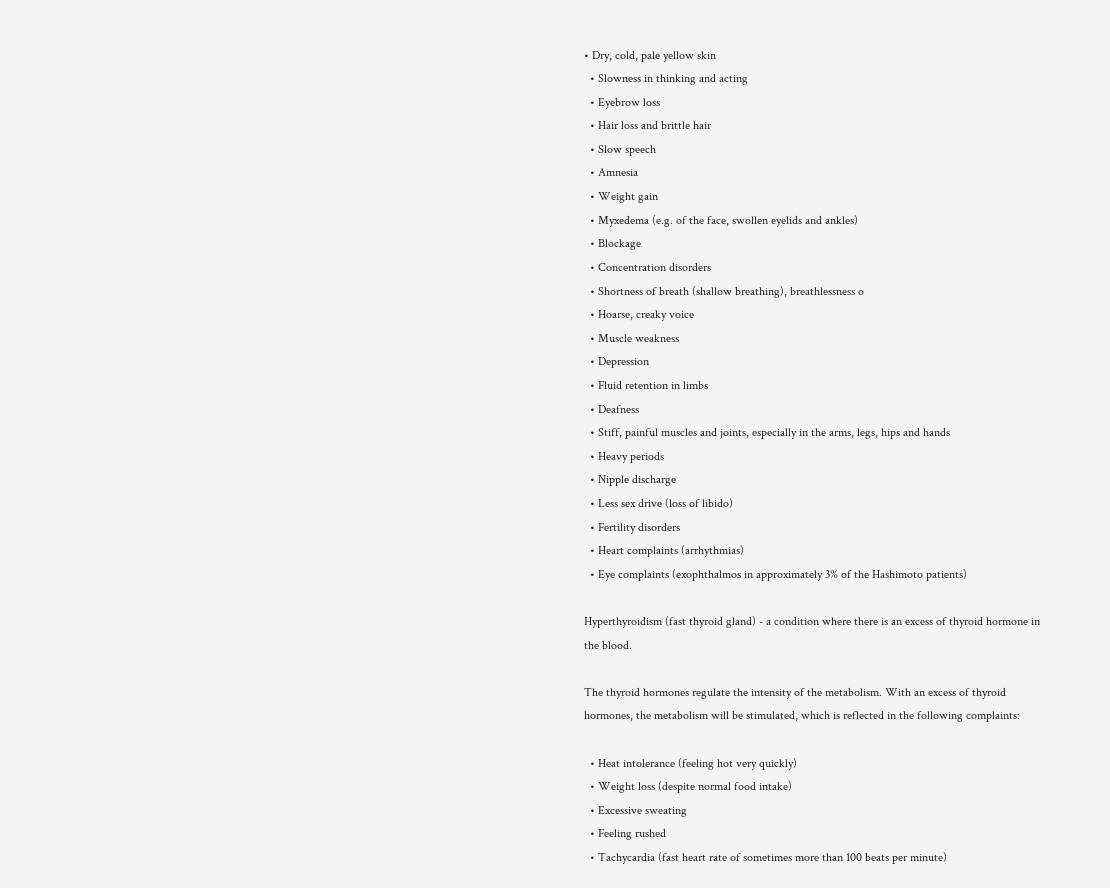• Dry, cold, pale yellow skin
  • Slowness in thinking and acting
  • Eyebrow loss
  • Hair loss and brittle hair
  • Slow speech
  • Amnesia
  • Weight gain
  • Myxedema (e.g. of the face, swollen eyelids and ankles)
  • Blockage
  • Concentration disorders
  • Shortness of breath (shallow breathing), breathlessness o
  • Hoarse, creaky voice
  • Muscle weakness
  • Depression
  • Fluid retention in limbs
  • Deafness
  • Stiff, painful muscles and joints, especially in the arms, legs, hips and hands
  • Heavy periods
  • Nipple discharge
  • Less sex drive (loss of libido)
  • Fertility disorders
  • Heart complaints (arrhythmias)
  • Eye complaints (exophthalmos in approximately 3% of the Hashimoto patients)

Hyperthyroidism (fast thyroid gland) - a condition where there is an excess of thyroid hormone in the blood.

The thyroid hormones regulate the intensity of the metabolism. With an excess of thyroid hormones, the metabolism will be stimulated, which is reflected in the following complaints:

  • Heat intolerance (feeling hot very quickly)
  • Weight loss (despite normal food intake)
  • Excessive sweating
  • Feeling rushed
  • Tachycardia (fast heart rate of sometimes more than 100 beats per minute)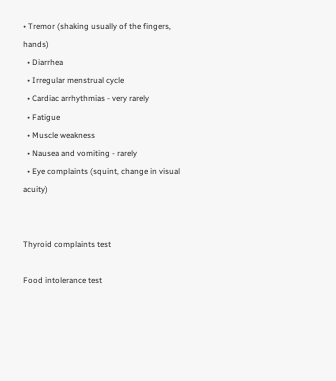• Tremor (shaking usually of the fingers, hands)
  • Diarrhea
  • Irregular menstrual cycle
  • Cardiac arrhythmias - very rarely
  • Fatigue
  • Muscle weakness
  • Nausea and vomiting - rarely
  • Eye complaints (squint, change in visual acuity)


Thyroid complaints test

Food intolerance test